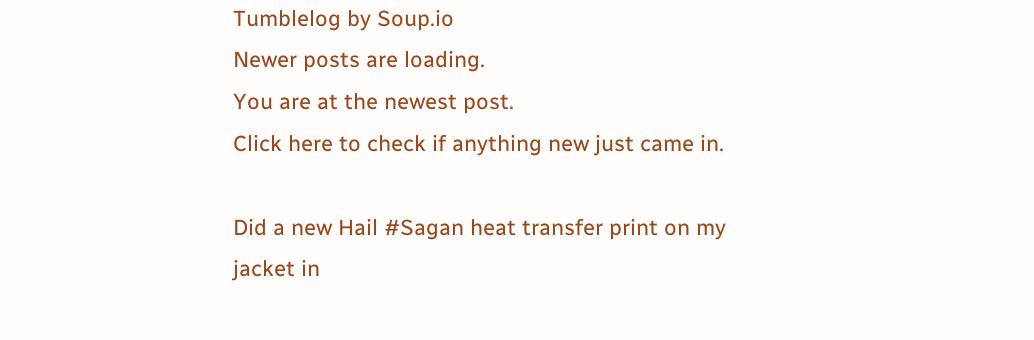Tumblelog by Soup.io
Newer posts are loading.
You are at the newest post.
Click here to check if anything new just came in.

Did a new Hail #Sagan heat transfer print on my jacket in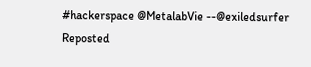#hackerspace @MetalabVie --@exiledsurfer
Reposted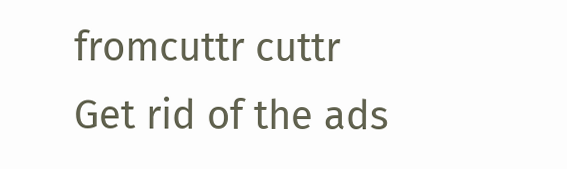fromcuttr cuttr
Get rid of the ads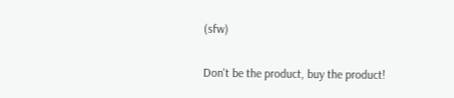(sfw)

Don't be the product, buy the product!